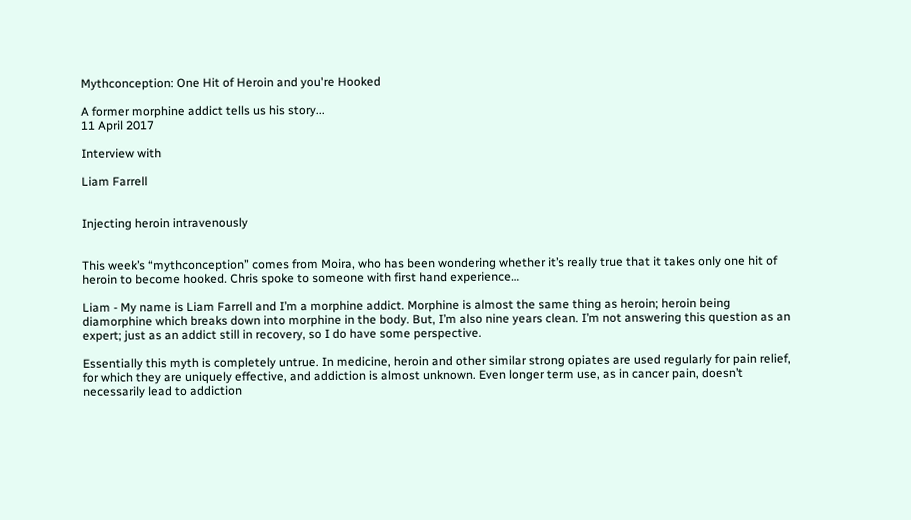Mythconception: One Hit of Heroin and you're Hooked

A former morphine addict tells us his story...
11 April 2017

Interview with

Liam Farrell


Injecting heroin intravenously


This week’s “mythconception” comes from Moira, who has been wondering whether it’s really true that it takes only one hit of heroin to become hooked. Chris spoke to someone with first hand experience…

Liam - My name is Liam Farrell and I’m a morphine addict. Morphine is almost the same thing as heroin; heroin being diamorphine which breaks down into morphine in the body. But, I’m also nine years clean. I’m not answering this question as an expert; just as an addict still in recovery, so I do have some perspective.

Essentially this myth is completely untrue. In medicine, heroin and other similar strong opiates are used regularly for pain relief, for which they are uniquely effective, and addiction is almost unknown. Even longer term use, as in cancer pain, doesn’t necessarily lead to addiction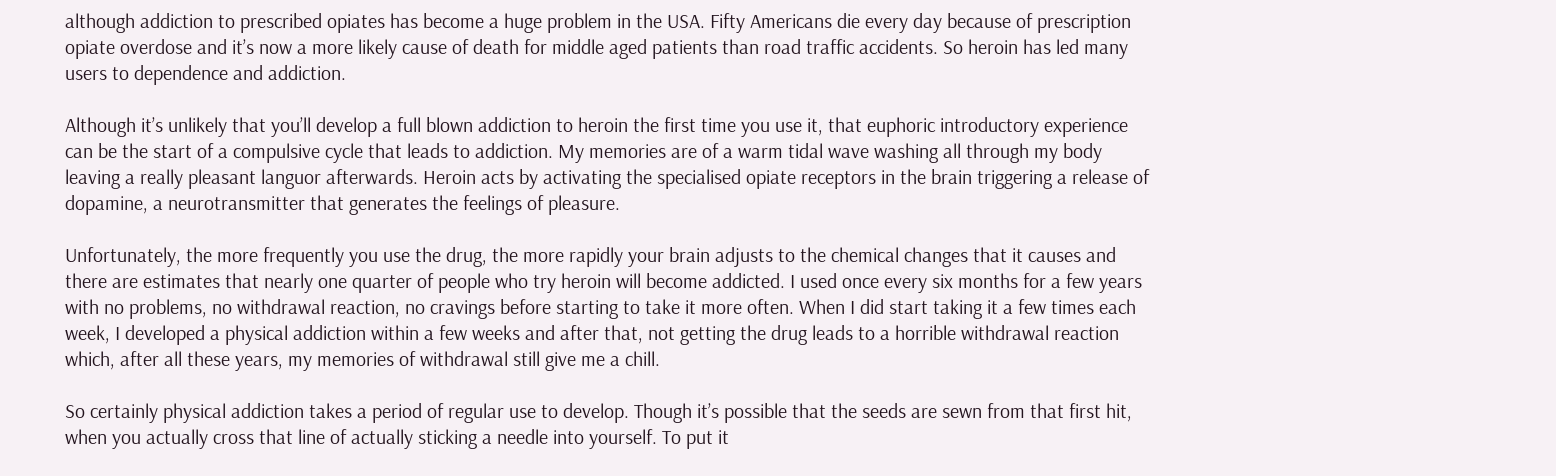although addiction to prescribed opiates has become a huge problem in the USA. Fifty Americans die every day because of prescription opiate overdose and it’s now a more likely cause of death for middle aged patients than road traffic accidents. So heroin has led many users to dependence and addiction.

Although it’s unlikely that you’ll develop a full blown addiction to heroin the first time you use it, that euphoric introductory experience can be the start of a compulsive cycle that leads to addiction. My memories are of a warm tidal wave washing all through my body leaving a really pleasant languor afterwards. Heroin acts by activating the specialised opiate receptors in the brain triggering a release of dopamine, a neurotransmitter that generates the feelings of pleasure.

Unfortunately, the more frequently you use the drug, the more rapidly your brain adjusts to the chemical changes that it causes and there are estimates that nearly one quarter of people who try heroin will become addicted. I used once every six months for a few years with no problems, no withdrawal reaction, no cravings before starting to take it more often. When I did start taking it a few times each week, I developed a physical addiction within a few weeks and after that, not getting the drug leads to a horrible withdrawal reaction which, after all these years, my memories of withdrawal still give me a chill.

So certainly physical addiction takes a period of regular use to develop. Though it’s possible that the seeds are sewn from that first hit, when you actually cross that line of actually sticking a needle into yourself. To put it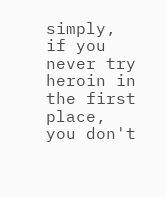simply, if you never try heroin in the first place, you don't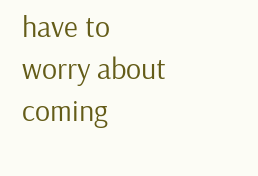have to worry about coming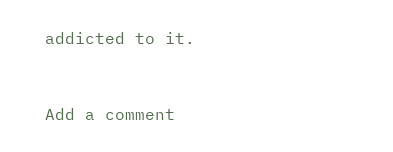addicted to it.


Add a comment